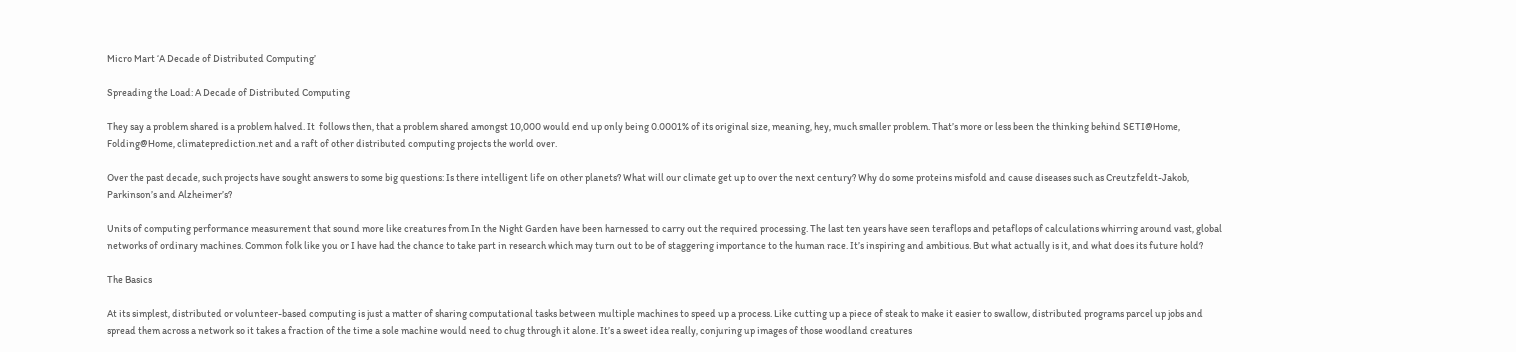Micro Mart ‘A Decade of Distributed Computing’

Spreading the Load: A Decade of Distributed Computing

They say a problem shared is a problem halved. It  follows then, that a problem shared amongst 10,000 would end up only being 0.0001% of its original size, meaning, hey, much smaller problem. That’s more or less been the thinking behind SETI@Home, Folding@Home, climateprediction.net and a raft of other distributed computing projects the world over.

Over the past decade, such projects have sought answers to some big questions: Is there intelligent life on other planets? What will our climate get up to over the next century? Why do some proteins misfold and cause diseases such as Creutzfeldt-Jakob, Parkinson’s and Alzheimer’s?

Units of computing performance measurement that sound more like creatures from In the Night Garden have been harnessed to carry out the required processing. The last ten years have seen teraflops and petaflops of calculations whirring around vast, global networks of ordinary machines. Common folk like you or I have had the chance to take part in research which may turn out to be of staggering importance to the human race. It’s inspiring and ambitious. But what actually is it, and what does its future hold?

The Basics

At its simplest, distributed or volunteer-based computing is just a matter of sharing computational tasks between multiple machines to speed up a process. Like cutting up a piece of steak to make it easier to swallow, distributed programs parcel up jobs and spread them across a network so it takes a fraction of the time a sole machine would need to chug through it alone. It’s a sweet idea really, conjuring up images of those woodland creatures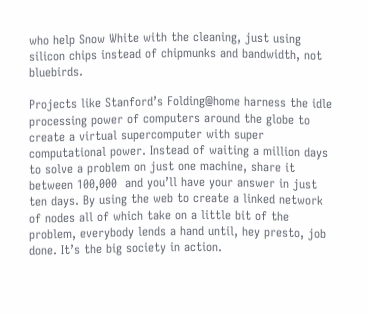who help Snow White with the cleaning, just using silicon chips instead of chipmunks and bandwidth, not bluebirds.

Projects like Stanford’s Folding@home harness the idle processing power of computers around the globe to create a virtual supercomputer with super computational power. Instead of waiting a million days to solve a problem on just one machine, share it between 100,000  and you’ll have your answer in just ten days. By using the web to create a linked network of nodes all of which take on a little bit of the problem, everybody lends a hand until, hey presto, job done. It’s the big society in action.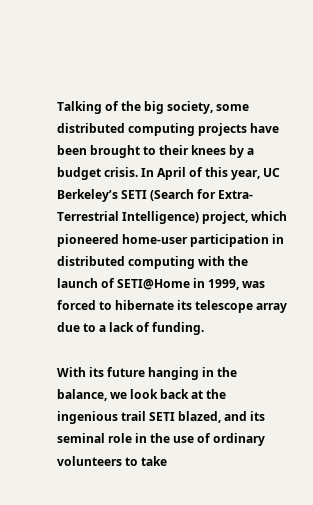Talking of the big society, some distributed computing projects have been brought to their knees by a budget crisis. In April of this year, UC Berkeley’s SETI (Search for Extra-Terrestrial Intelligence) project, which pioneered home-user participation in distributed computing with the launch of SETI@Home in 1999, was forced to hibernate its telescope array due to a lack of funding.

With its future hanging in the balance, we look back at the ingenious trail SETI blazed, and its seminal role in the use of ordinary volunteers to take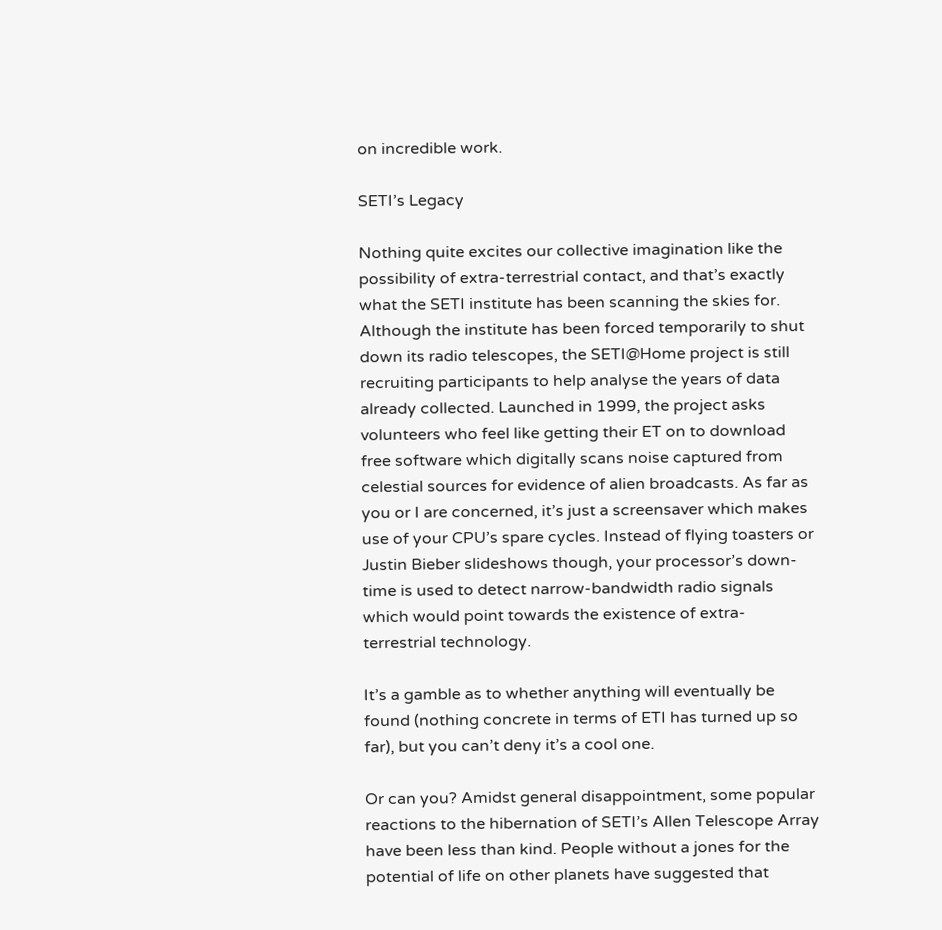on incredible work.

SETI’s Legacy

Nothing quite excites our collective imagination like the possibility of extra-terrestrial contact, and that’s exactly what the SETI institute has been scanning the skies for.  Although the institute has been forced temporarily to shut down its radio telescopes, the SETI@Home project is still recruiting participants to help analyse the years of data already collected. Launched in 1999, the project asks volunteers who feel like getting their ET on to download free software which digitally scans noise captured from celestial sources for evidence of alien broadcasts. As far as you or I are concerned, it’s just a screensaver which makes use of your CPU’s spare cycles. Instead of flying toasters or Justin Bieber slideshows though, your processor’s down-time is used to detect narrow-bandwidth radio signals which would point towards the existence of extra-terrestrial technology.

It’s a gamble as to whether anything will eventually be found (nothing concrete in terms of ETI has turned up so far), but you can’t deny it’s a cool one.

Or can you? Amidst general disappointment, some popular reactions to the hibernation of SETI’s Allen Telescope Array have been less than kind. People without a jones for the potential of life on other planets have suggested that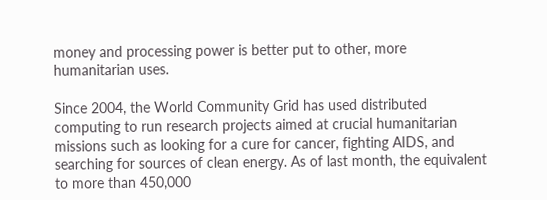money and processing power is better put to other, more humanitarian uses.

Since 2004, the World Community Grid has used distributed computing to run research projects aimed at crucial humanitarian missions such as looking for a cure for cancer, fighting AIDS, and searching for sources of clean energy. As of last month, the equivalent to more than 450,000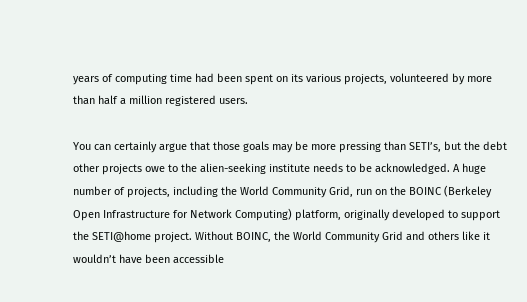years of computing time had been spent on its various projects, volunteered by more than half a million registered users.

You can certainly argue that those goals may be more pressing than SETI’s, but the debt other projects owe to the alien-seeking institute needs to be acknowledged. A huge number of projects, including the World Community Grid, run on the BOINC (Berkeley Open Infrastructure for Network Computing) platform, originally developed to support the SETI@home project. Without BOINC, the World Community Grid and others like it wouldn’t have been accessible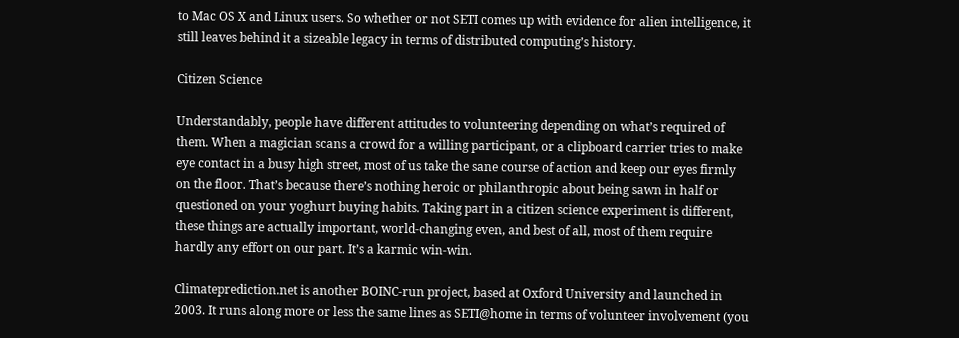to Mac OS X and Linux users. So whether or not SETI comes up with evidence for alien intelligence, it still leaves behind it a sizeable legacy in terms of distributed computing’s history.

Citizen Science

Understandably, people have different attitudes to volunteering depending on what’s required of them. When a magician scans a crowd for a willing participant, or a clipboard carrier tries to make eye contact in a busy high street, most of us take the sane course of action and keep our eyes firmly on the floor. That’s because there’s nothing heroic or philanthropic about being sawn in half or questioned on your yoghurt buying habits. Taking part in a citizen science experiment is different, these things are actually important, world-changing even, and best of all, most of them require hardly any effort on our part. It’s a karmic win-win.

Climateprediction.net is another BOINC-run project, based at Oxford University and launched in 2003. It runs along more or less the same lines as SETI@home in terms of volunteer involvement (you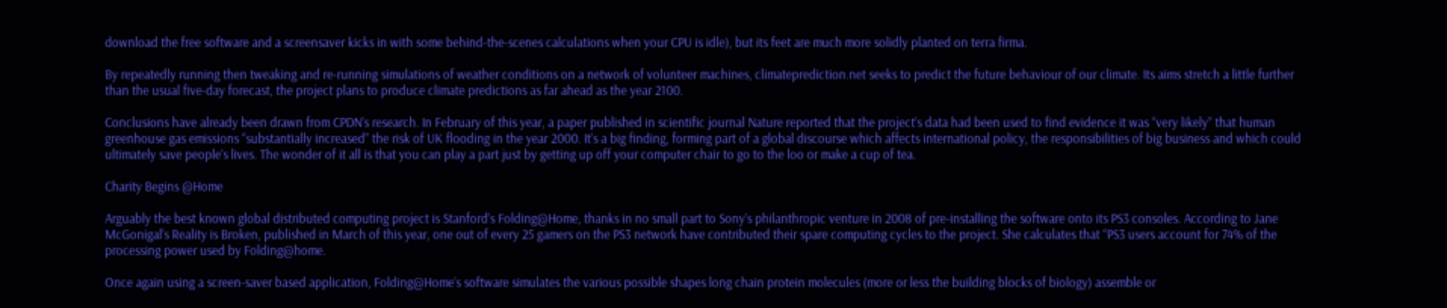download the free software and a screensaver kicks in with some behind-the-scenes calculations when your CPU is idle), but its feet are much more solidly planted on terra firma.

By repeatedly running then tweaking and re-running simulations of weather conditions on a network of volunteer machines, climateprediction.net seeks to predict the future behaviour of our climate. Its aims stretch a little further than the usual five-day forecast, the project plans to produce climate predictions as far ahead as the year 2100.

Conclusions have already been drawn from CPDN’s research. In February of this year, a paper published in scientific journal Nature reported that the project’s data had been used to find evidence it was “very likely” that human greenhouse gas emissions “substantially increased” the risk of UK flooding in the year 2000. It’s a big finding, forming part of a global discourse which affects international policy, the responsibilities of big business and which could ultimately save people’s lives. The wonder of it all is that you can play a part just by getting up off your computer chair to go to the loo or make a cup of tea.

Charity Begins @Home

Arguably the best known global distributed computing project is Stanford’s Folding@Home, thanks in no small part to Sony’s philanthropic venture in 2008 of pre-installing the software onto its PS3 consoles. According to Jane McGonigal’s Reality is Broken, published in March of this year, one out of every 25 gamers on the PS3 network have contributed their spare computing cycles to the project. She calculates that “PS3 users account for 74% of the processing power used by Folding@home.

Once again using a screen-saver based application, Folding@Home’s software simulates the various possible shapes long chain protein molecules (more or less the building blocks of biology) assemble or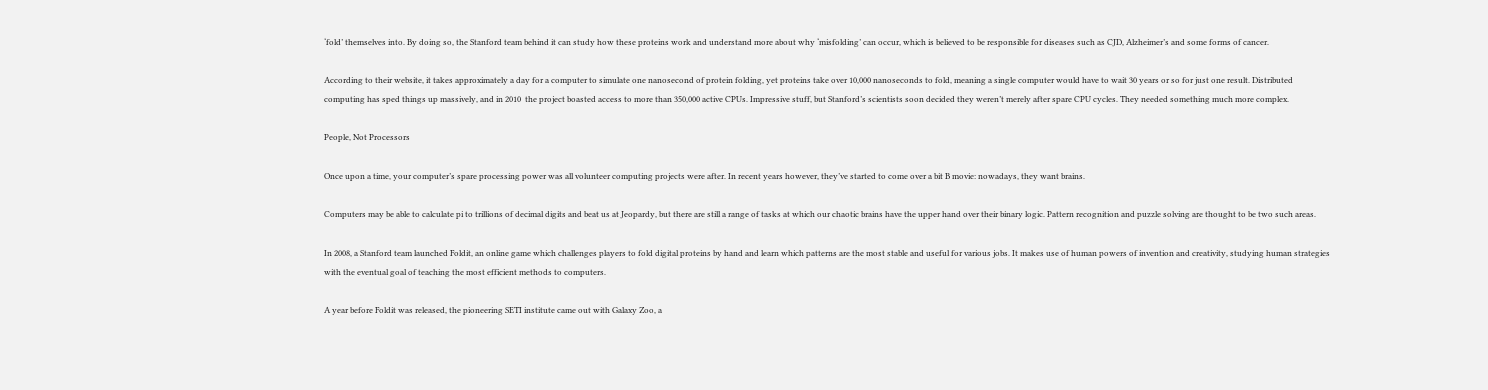‘fold’ themselves into. By doing so, the Stanford team behind it can study how these proteins work and understand more about why ‘misfolding’ can occur, which is believed to be responsible for diseases such as CJD, Alzheimer’s and some forms of cancer.

According to their website, it takes approximately a day for a computer to simulate one nanosecond of protein folding, yet proteins take over 10,000 nanoseconds to fold, meaning a single computer would have to wait 30 years or so for just one result. Distributed computing has sped things up massively, and in 2010  the project boasted access to more than 350,000 active CPUs. Impressive stuff, but Stanford’s scientists soon decided they weren’t merely after spare CPU cycles. They needed something much more complex.

People, Not Processors

Once upon a time, your computer’s spare processing power was all volunteer computing projects were after. In recent years however, they’ve started to come over a bit B movie: nowadays, they want brains.

Computers may be able to calculate pi to trillions of decimal digits and beat us at Jeopardy, but there are still a range of tasks at which our chaotic brains have the upper hand over their binary logic. Pattern recognition and puzzle solving are thought to be two such areas.

In 2008, a Stanford team launched Foldit, an online game which challenges players to fold digital proteins by hand and learn which patterns are the most stable and useful for various jobs. It makes use of human powers of invention and creativity, studying human strategies with the eventual goal of teaching the most efficient methods to computers.

A year before Foldit was released, the pioneering SETI institute came out with Galaxy Zoo, a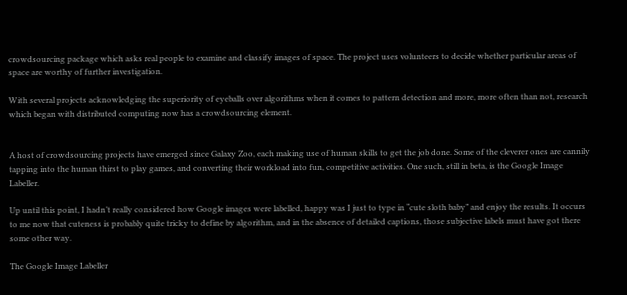crowdsourcing package which asks real people to examine and classify images of space. The project uses volunteers to decide whether particular areas of space are worthy of further investigation.

With several projects acknowledging the superiority of eyeballs over algorithms when it comes to pattern detection and more, more often than not, research which began with distributed computing now has a crowdsourcing element.


A host of crowdsourcing projects have emerged since Galaxy Zoo, each making use of human skills to get the job done. Some of the cleverer ones are cannily tapping into the human thirst to play games, and converting their workload into fun, competitive activities. One such, still in beta, is the Google Image Labeller.

Up until this point, I hadn’t really considered how Google images were labelled, happy was I just to type in “cute sloth baby” and enjoy the results. It occurs to me now that cuteness is probably quite tricky to define by algorithm, and in the absence of detailed captions, those subjective labels must have got there some other way.

The Google Image Labeller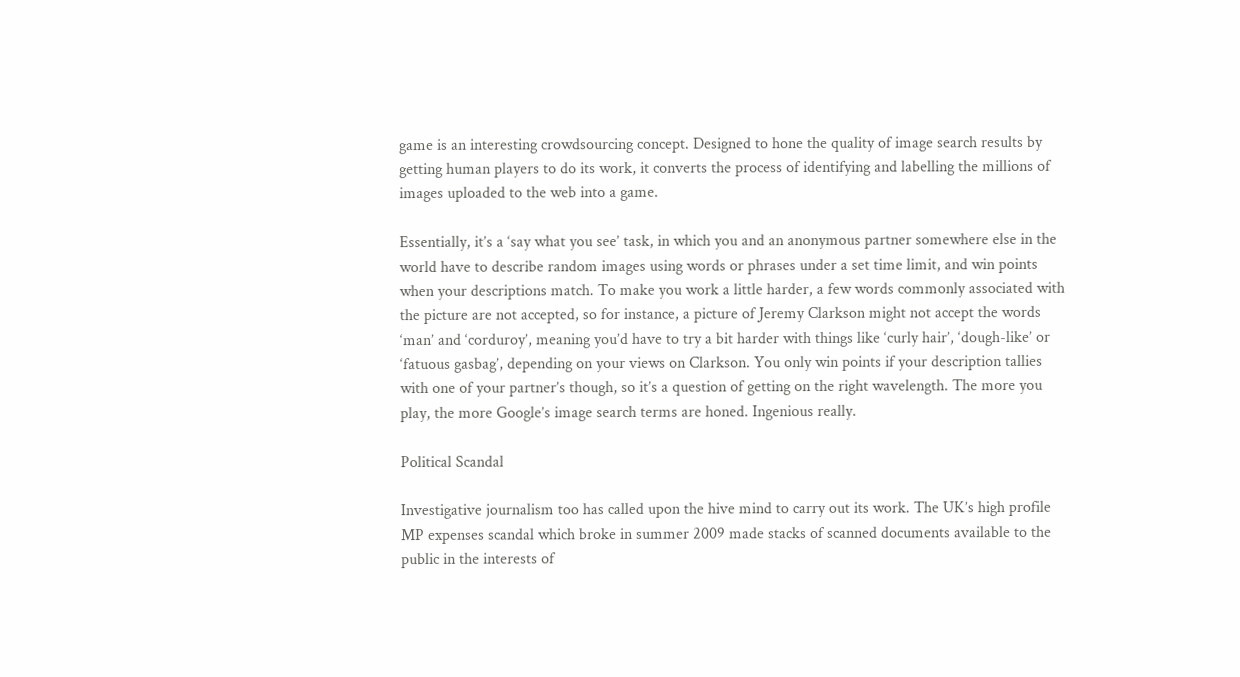game is an interesting crowdsourcing concept. Designed to hone the quality of image search results by getting human players to do its work, it converts the process of identifying and labelling the millions of images uploaded to the web into a game.

Essentially, it’s a ‘say what you see’ task, in which you and an anonymous partner somewhere else in the world have to describe random images using words or phrases under a set time limit, and win points when your descriptions match. To make you work a little harder, a few words commonly associated with the picture are not accepted, so for instance, a picture of Jeremy Clarkson might not accept the words ‘man’ and ‘corduroy’, meaning you’d have to try a bit harder with things like ‘curly hair’, ‘dough-like’ or ‘fatuous gasbag’, depending on your views on Clarkson. You only win points if your description tallies with one of your partner’s though, so it’s a question of getting on the right wavelength. The more you play, the more Google’s image search terms are honed. Ingenious really.

Political Scandal

Investigative journalism too has called upon the hive mind to carry out its work. The UK’s high profile MP expenses scandal which broke in summer 2009 made stacks of scanned documents available to the public in the interests of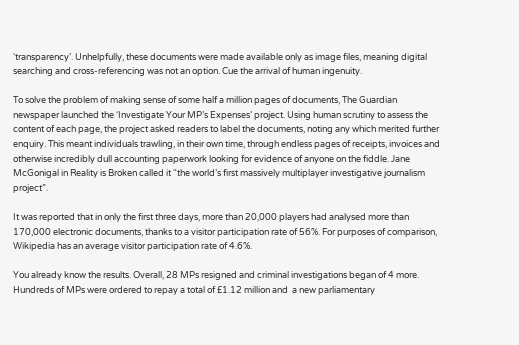‘transparency’. Unhelpfully, these documents were made available only as image files, meaning digital searching and cross-referencing was not an option. Cue the arrival of human ingenuity.

To solve the problem of making sense of some half a million pages of documents, The Guardian newspaper launched the ‘Investigate Your MP’s Expenses’ project. Using human scrutiny to assess the content of each page, the project asked readers to label the documents, noting any which merited further enquiry. This meant individuals trawling, in their own time, through endless pages of receipts, invoices and otherwise incredibly dull accounting paperwork looking for evidence of anyone on the fiddle. Jane McGonigal in Reality is Broken called it “the world’s first massively multiplayer investigative journalism project”.

It was reported that in only the first three days, more than 20,000 players had analysed more than 170,000 electronic documents, thanks to a visitor participation rate of 56%. For purposes of comparison, Wikipedia has an average visitor participation rate of 4.6%.

You already know the results. Overall, 28 MPs resigned and criminal investigations began of 4 more. Hundreds of MPs were ordered to repay a total of £1.12 million and  a new parliamentary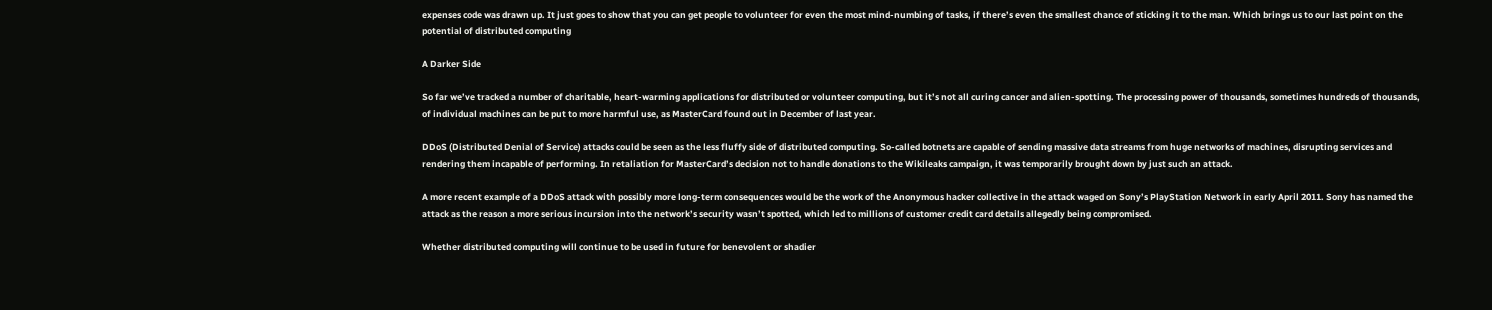expenses code was drawn up. It just goes to show that you can get people to volunteer for even the most mind-numbing of tasks, if there’s even the smallest chance of sticking it to the man. Which brings us to our last point on the potential of distributed computing

A Darker Side

So far we’ve tracked a number of charitable, heart-warming applications for distributed or volunteer computing, but it’s not all curing cancer and alien-spotting. The processing power of thousands, sometimes hundreds of thousands, of individual machines can be put to more harmful use, as MasterCard found out in December of last year.

DDoS (Distributed Denial of Service) attacks could be seen as the less fluffy side of distributed computing. So-called botnets are capable of sending massive data streams from huge networks of machines, disrupting services and rendering them incapable of performing. In retaliation for MasterCard’s decision not to handle donations to the Wikileaks campaign, it was temporarily brought down by just such an attack.

A more recent example of a DDoS attack with possibly more long-term consequences would be the work of the Anonymous hacker collective in the attack waged on Sony’s PlayStation Network in early April 2011. Sony has named the attack as the reason a more serious incursion into the network’s security wasn’t spotted, which led to millions of customer credit card details allegedly being compromised.

Whether distributed computing will continue to be used in future for benevolent or shadier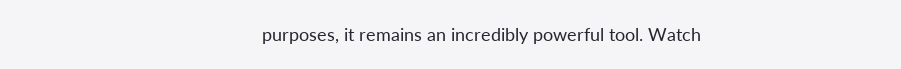purposes, it remains an incredibly powerful tool. Watch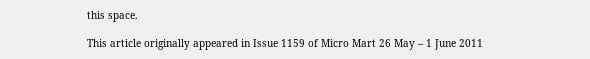this space.

This article originally appeared in Issue 1159 of Micro Mart 26 May – 1 June 2011